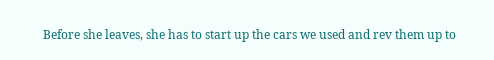Before she leaves, she has to start up the cars we used and rev them up to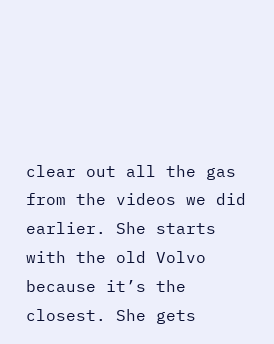clear out all the gas from the videos we did earlier. She starts with the old Volvo because it’s the closest. She gets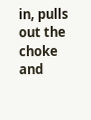in, pulls out the choke and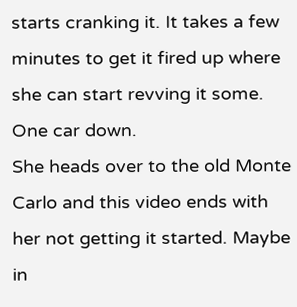starts cranking it. It takes a few minutes to get it fired up where she can start revving it some. One car down.
She heads over to the old Monte Carlo and this video ends with her not getting it started. Maybe in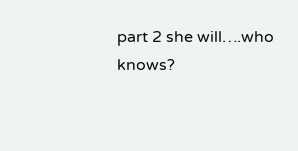part 2 she will….who knows?